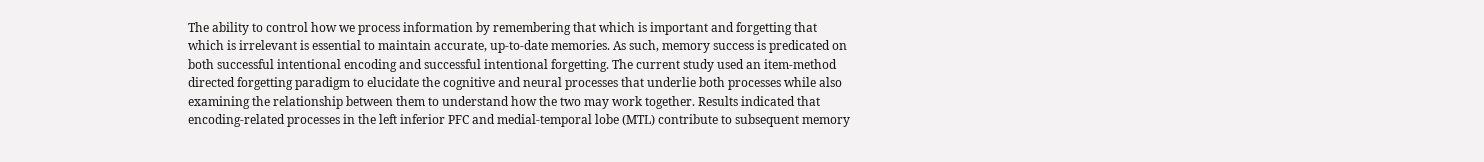The ability to control how we process information by remembering that which is important and forgetting that which is irrelevant is essential to maintain accurate, up-to-date memories. As such, memory success is predicated on both successful intentional encoding and successful intentional forgetting. The current study used an item-method directed forgetting paradigm to elucidate the cognitive and neural processes that underlie both processes while also examining the relationship between them to understand how the two may work together. Results indicated that encoding-related processes in the left inferior PFC and medial-temporal lobe (MTL) contribute to subsequent memory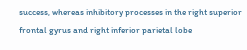success, whereas inhibitory processes in the right superior frontal gyrus and right inferior parietal lobe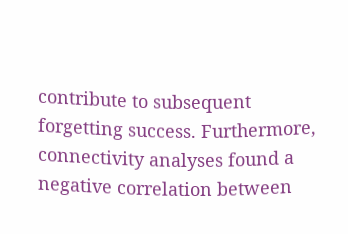contribute to subsequent forgetting success. Furthermore, connectivity analyses found a negative correlation between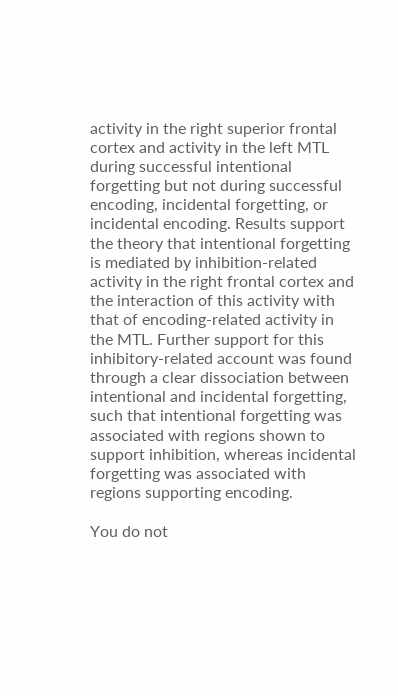activity in the right superior frontal cortex and activity in the left MTL during successful intentional forgetting but not during successful encoding, incidental forgetting, or incidental encoding. Results support the theory that intentional forgetting is mediated by inhibition-related activity in the right frontal cortex and the interaction of this activity with that of encoding-related activity in the MTL. Further support for this inhibitory-related account was found through a clear dissociation between intentional and incidental forgetting, such that intentional forgetting was associated with regions shown to support inhibition, whereas incidental forgetting was associated with regions supporting encoding.

You do not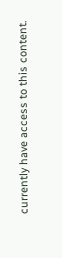currently have access to this content.